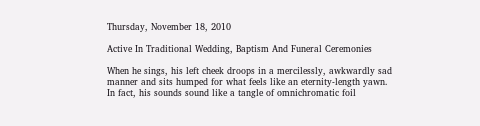Thursday, November 18, 2010

Active In Traditional Wedding, Baptism And Funeral Ceremonies

When he sings, his left cheek droops in a mercilessly, awkwardly sad manner and sits humped for what feels like an eternity-length yawn. In fact, his sounds sound like a tangle of omnichromatic foil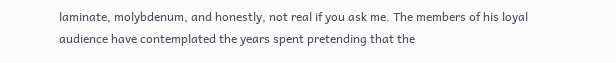laminate, molybdenum, and honestly, not real if you ask me. The members of his loyal audience have contemplated the years spent pretending that the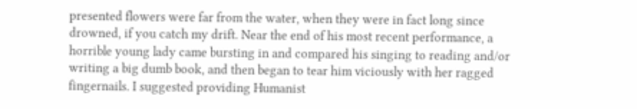presented flowers were far from the water, when they were in fact long since drowned, if you catch my drift. Near the end of his most recent performance, a horrible young lady came bursting in and compared his singing to reading and/or writing a big dumb book, and then began to tear him viciously with her ragged fingernails. I suggested providing Humanist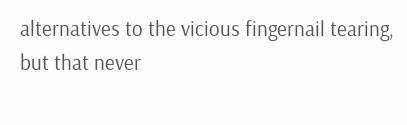alternatives to the vicious fingernail tearing, but that never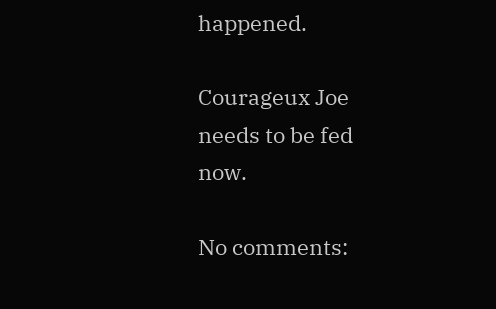happened.

Courageux Joe needs to be fed now.

No comments: